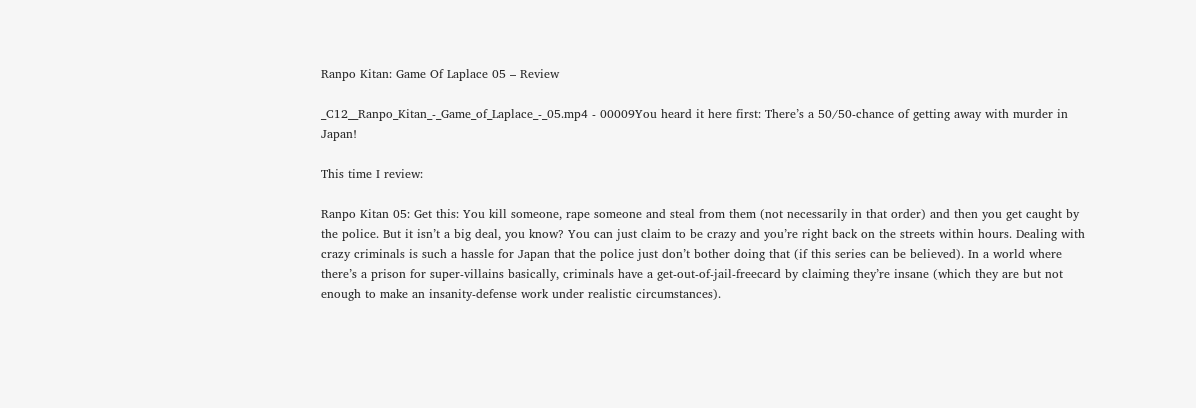Ranpo Kitan: Game Of Laplace 05 – Review

_C12__Ranpo_Kitan_-_Game_of_Laplace_-_05.mp4 - 00009You heard it here first: There’s a 50/50-chance of getting away with murder in Japan!

This time I review:

Ranpo Kitan 05: Get this: You kill someone, rape someone and steal from them (not necessarily in that order) and then you get caught by the police. But it isn’t a big deal, you know? You can just claim to be crazy and you’re right back on the streets within hours. Dealing with crazy criminals is such a hassle for Japan that the police just don’t bother doing that (if this series can be believed). In a world where there’s a prison for super-villains basically, criminals have a get-out-of-jail-freecard by claiming they’re insane (which they are but not enough to make an insanity-defense work under realistic circumstances).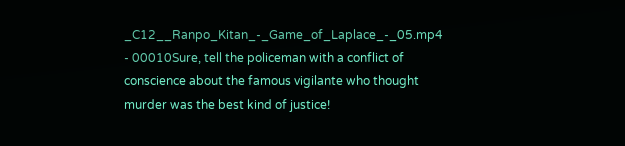_C12__Ranpo_Kitan_-_Game_of_Laplace_-_05.mp4 - 00010Sure, tell the policeman with a conflict of conscience about the famous vigilante who thought murder was the best kind of justice!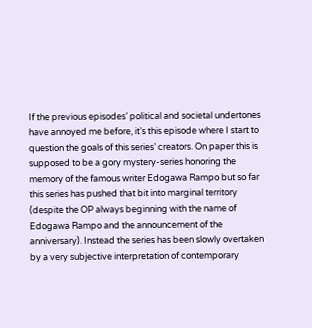If the previous episodes’ political and societal undertones have annoyed me before, it’s this episode where I start to question the goals of this series’ creators. On paper this is supposed to be a gory mystery-series honoring the memory of the famous writer Edogawa Rampo but so far this series has pushed that bit into marginal territory (despite the OP always beginning with the name of Edogawa Rampo and the announcement of the anniversary). Instead the series has been slowly overtaken by a very subjective interpretation of contemporary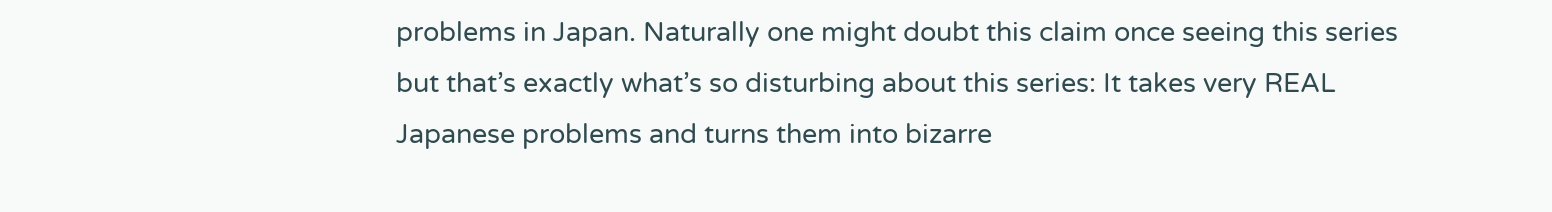problems in Japan. Naturally one might doubt this claim once seeing this series but that’s exactly what’s so disturbing about this series: It takes very REAL Japanese problems and turns them into bizarre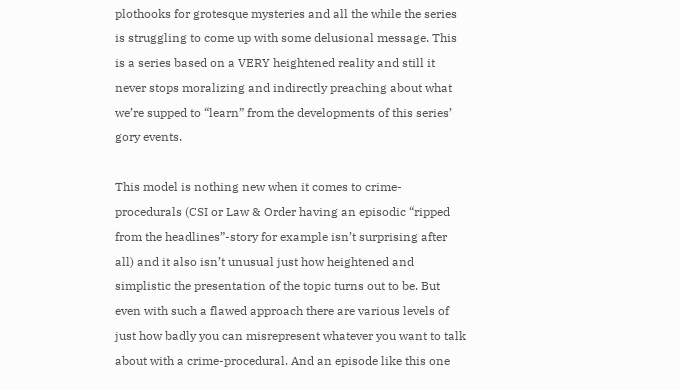plothooks for grotesque mysteries and all the while the series is struggling to come up with some delusional message. This is a series based on a VERY heightened reality and still it never stops moralizing and indirectly preaching about what we’re supped to “learn” from the developments of this series’ gory events.

This model is nothing new when it comes to crime-procedurals (CSI or Law & Order having an episodic “ripped from the headlines”-story for example isn’t surprising after all) and it also isn’t unusual just how heightened and simplistic the presentation of the topic turns out to be. But even with such a flawed approach there are various levels of just how badly you can misrepresent whatever you want to talk about with a crime-procedural. And an episode like this one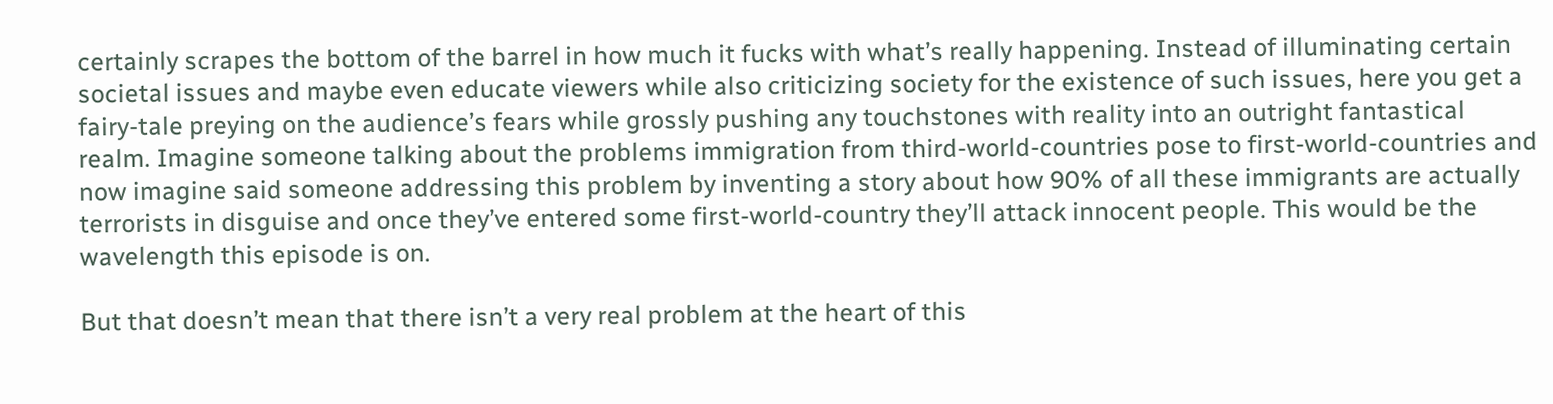certainly scrapes the bottom of the barrel in how much it fucks with what’s really happening. Instead of illuminating certain societal issues and maybe even educate viewers while also criticizing society for the existence of such issues, here you get a fairy-tale preying on the audience’s fears while grossly pushing any touchstones with reality into an outright fantastical realm. Imagine someone talking about the problems immigration from third-world-countries pose to first-world-countries and now imagine said someone addressing this problem by inventing a story about how 90% of all these immigrants are actually terrorists in disguise and once they’ve entered some first-world-country they’ll attack innocent people. This would be the wavelength this episode is on.

But that doesn’t mean that there isn’t a very real problem at the heart of this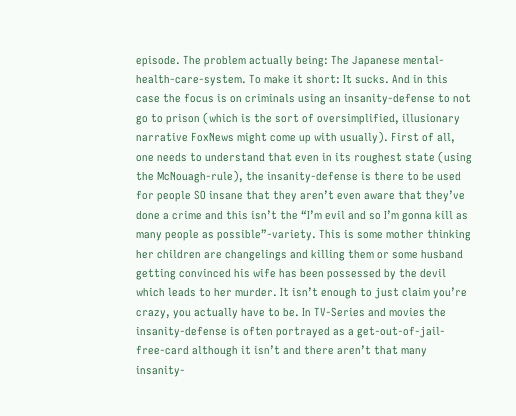episode. The problem actually being: The Japanese mental-health-care-system. To make it short: It sucks. And in this case the focus is on criminals using an insanity-defense to not go to prison (which is the sort of oversimplified, illusionary narrative FoxNews might come up with usually). First of all, one needs to understand that even in its roughest state (using the McNouagh-rule), the insanity-defense is there to be used for people SO insane that they aren’t even aware that they’ve done a crime and this isn’t the “I’m evil and so I’m gonna kill as many people as possible”-variety. This is some mother thinking her children are changelings and killing them or some husband getting convinced his wife has been possessed by the devil which leads to her murder. It isn’t enough to just claim you’re crazy, you actually have to be. In TV-Series and movies the insanity-defense is often portrayed as a get-out-of-jail-free-card although it isn’t and there aren’t that many insanity-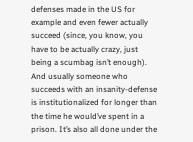defenses made in the US for example and even fewer actually succeed (since, you know, you have to be actually crazy, just being a scumbag isn’t enough). And usually someone who succeeds with an insanity-defense is institutionalized for longer than the time he would’ve spent in a prison. It’s also all done under the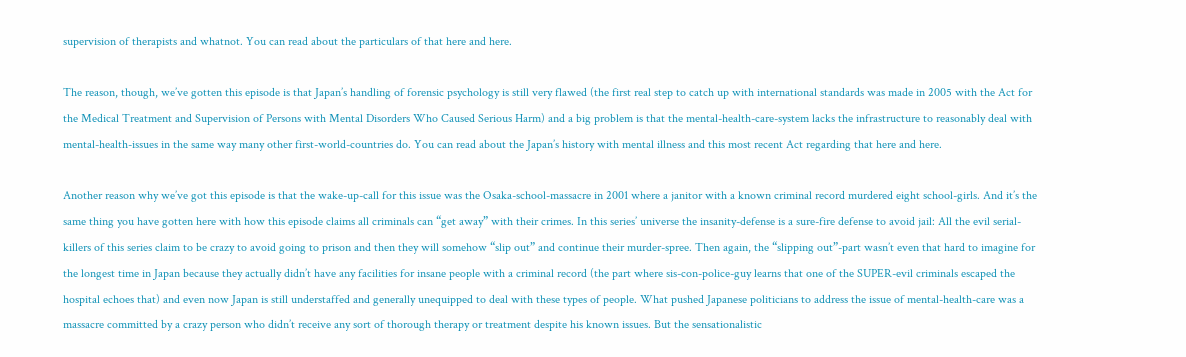supervision of therapists and whatnot. You can read about the particulars of that here and here.

The reason, though, we’ve gotten this episode is that Japan’s handling of forensic psychology is still very flawed (the first real step to catch up with international standards was made in 2005 with the Act for the Medical Treatment and Supervision of Persons with Mental Disorders Who Caused Serious Harm) and a big problem is that the mental-health-care-system lacks the infrastructure to reasonably deal with mental-health-issues in the same way many other first-world-countries do. You can read about the Japan’s history with mental illness and this most recent Act regarding that here and here.

Another reason why we’ve got this episode is that the wake-up-call for this issue was the Osaka-school-massacre in 2001 where a janitor with a known criminal record murdered eight school-girls. And it’s the same thing you have gotten here with how this episode claims all criminals can “get away” with their crimes. In this series’ universe the insanity-defense is a sure-fire defense to avoid jail: All the evil serial-killers of this series claim to be crazy to avoid going to prison and then they will somehow “slip out” and continue their murder-spree. Then again, the “slipping out”-part wasn’t even that hard to imagine for the longest time in Japan because they actually didn’t have any facilities for insane people with a criminal record (the part where sis-con-police-guy learns that one of the SUPER-evil criminals escaped the hospital echoes that) and even now Japan is still understaffed and generally unequipped to deal with these types of people. What pushed Japanese politicians to address the issue of mental-health-care was a massacre committed by a crazy person who didn’t receive any sort of thorough therapy or treatment despite his known issues. But the sensationalistic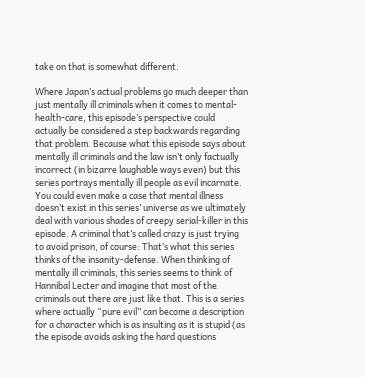take on that is somewhat different.

Where Japan’s actual problems go much deeper than just mentally ill criminals when it comes to mental-health-care, this episode’s perspective could actually be considered a step backwards regarding that problem. Because what this episode says about mentally ill criminals and the law isn’t only factually incorrect (in bizarre laughable ways even) but this series portrays mentally ill people as evil incarnate. You could even make a case that mental illness doesn’t exist in this series’ universe as we ultimately deal with various shades of creepy serial-killer in this episode. A criminal that’s called crazy is just trying to avoid prison, of course: That’s what this series thinks of the insanity-defense. When thinking of mentally ill criminals, this series seems to think of Hannibal Lecter and imagine that most of the criminals out there are just like that. This is a series where actually “pure evil” can become a description for a character which is as insulting as it is stupid (as the episode avoids asking the hard questions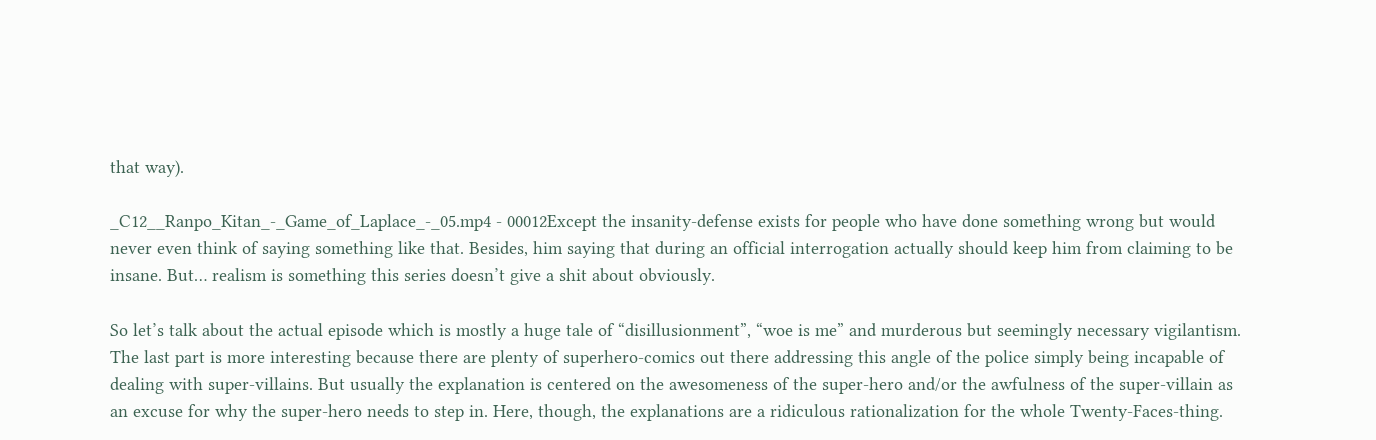that way).

_C12__Ranpo_Kitan_-_Game_of_Laplace_-_05.mp4 - 00012Except the insanity-defense exists for people who have done something wrong but would never even think of saying something like that. Besides, him saying that during an official interrogation actually should keep him from claiming to be insane. But… realism is something this series doesn’t give a shit about obviously.

So let’s talk about the actual episode which is mostly a huge tale of “disillusionment”, “woe is me” and murderous but seemingly necessary vigilantism. The last part is more interesting because there are plenty of superhero-comics out there addressing this angle of the police simply being incapable of dealing with super-villains. But usually the explanation is centered on the awesomeness of the super-hero and/or the awfulness of the super-villain as an excuse for why the super-hero needs to step in. Here, though, the explanations are a ridiculous rationalization for the whole Twenty-Faces-thing.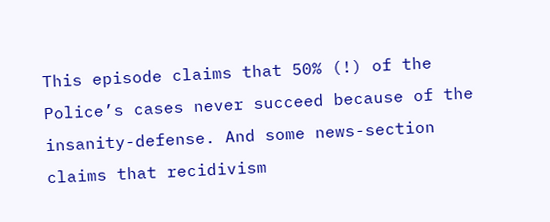This episode claims that 50% (!) of the Police’s cases never succeed because of the insanity-defense. And some news-section claims that recidivism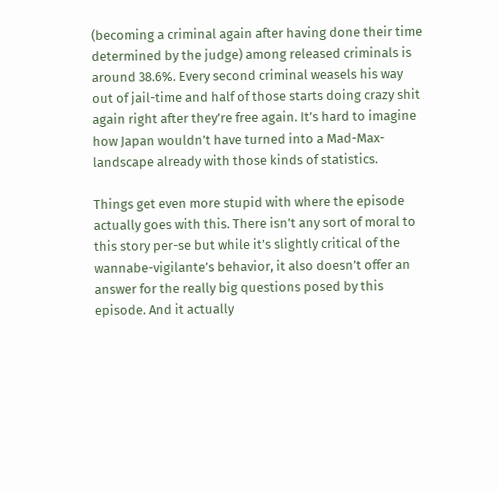(becoming a criminal again after having done their time determined by the judge) among released criminals is around 38.6%. Every second criminal weasels his way out of jail-time and half of those starts doing crazy shit again right after they’re free again. It’s hard to imagine how Japan wouldn’t have turned into a Mad-Max-landscape already with those kinds of statistics.

Things get even more stupid with where the episode actually goes with this. There isn’t any sort of moral to this story per-se but while it’s slightly critical of the wannabe-vigilante’s behavior, it also doesn’t offer an answer for the really big questions posed by this episode. And it actually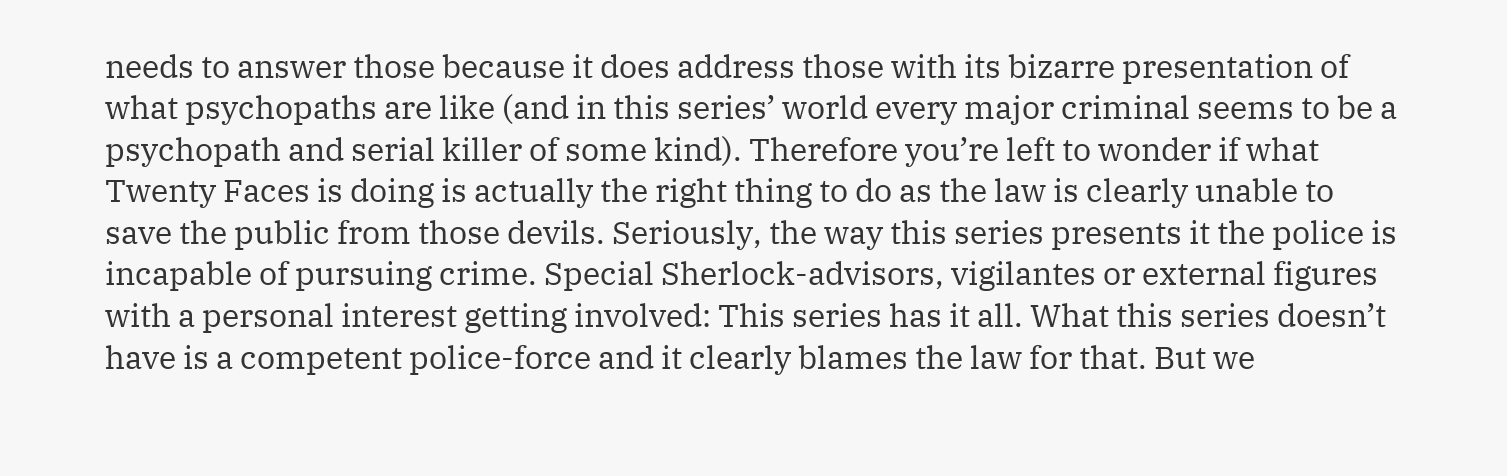needs to answer those because it does address those with its bizarre presentation of what psychopaths are like (and in this series’ world every major criminal seems to be a psychopath and serial killer of some kind). Therefore you’re left to wonder if what Twenty Faces is doing is actually the right thing to do as the law is clearly unable to save the public from those devils. Seriously, the way this series presents it the police is incapable of pursuing crime. Special Sherlock-advisors, vigilantes or external figures with a personal interest getting involved: This series has it all. What this series doesn’t have is a competent police-force and it clearly blames the law for that. But we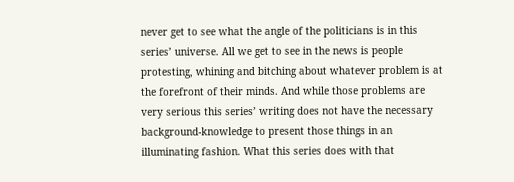never get to see what the angle of the politicians is in this series’ universe. All we get to see in the news is people protesting, whining and bitching about whatever problem is at the forefront of their minds. And while those problems are very serious this series’ writing does not have the necessary background-knowledge to present those things in an illuminating fashion. What this series does with that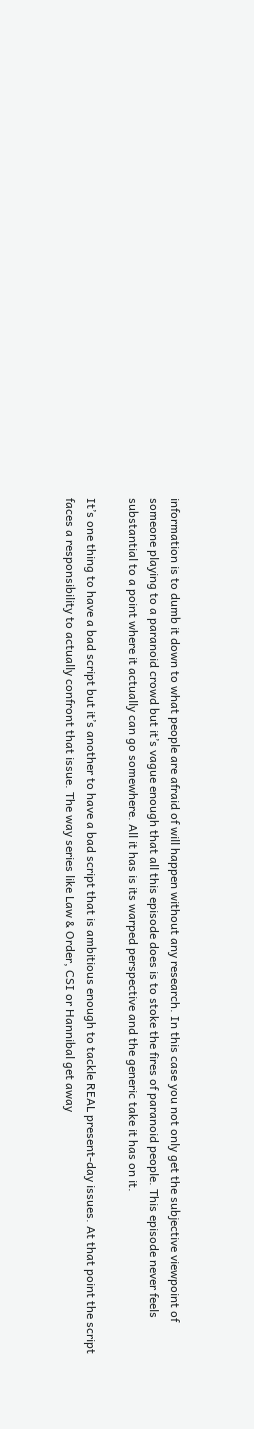information is to dumb it down to what people are afraid of will happen without any research. In this case you not only get the subjective viewpoint of someone playing to a paranoid crowd but it’s vague enough that all this episode does is to stoke the fires of paranoid people. This episode never feels substantial to a point where it actually can go somewhere. All it has is its warped perspective and the generic take it has on it.

It’s one thing to have a bad script but it’s another to have a bad script that is ambitious enough to tackle REAL present-day issues. At that point the script faces a responsibility to actually confront that issue. The way series like Law & Order, CSI or Hannibal get away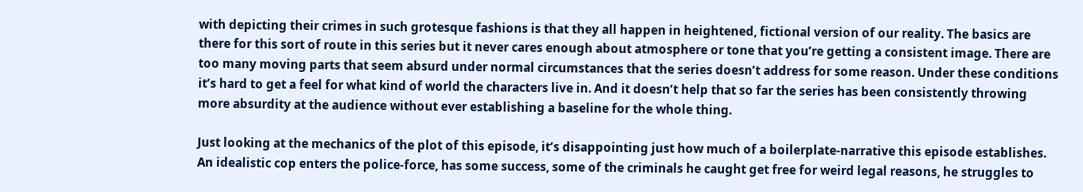with depicting their crimes in such grotesque fashions is that they all happen in heightened, fictional version of our reality. The basics are there for this sort of route in this series but it never cares enough about atmosphere or tone that you’re getting a consistent image. There are too many moving parts that seem absurd under normal circumstances that the series doesn’t address for some reason. Under these conditions it’s hard to get a feel for what kind of world the characters live in. And it doesn’t help that so far the series has been consistently throwing more absurdity at the audience without ever establishing a baseline for the whole thing.

Just looking at the mechanics of the plot of this episode, it’s disappointing just how much of a boilerplate-narrative this episode establishes. An idealistic cop enters the police-force, has some success, some of the criminals he caught get free for weird legal reasons, he struggles to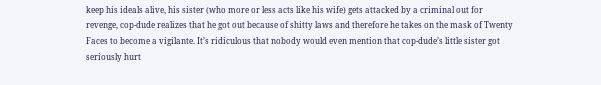keep his ideals alive, his sister (who more or less acts like his wife) gets attacked by a criminal out for revenge, cop-dude realizes that he got out because of shitty laws and therefore he takes on the mask of Twenty Faces to become a vigilante. It’s ridiculous that nobody would even mention that cop-dude’s little sister got seriously hurt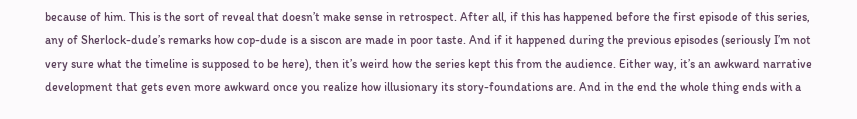because of him. This is the sort of reveal that doesn’t make sense in retrospect. After all, if this has happened before the first episode of this series, any of Sherlock-dude’s remarks how cop-dude is a siscon are made in poor taste. And if it happened during the previous episodes (seriously I’m not very sure what the timeline is supposed to be here), then it’s weird how the series kept this from the audience. Either way, it’s an awkward narrative development that gets even more awkward once you realize how illusionary its story-foundations are. And in the end the whole thing ends with a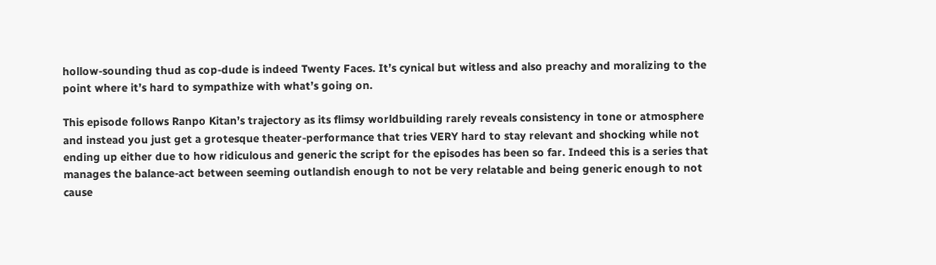hollow-sounding thud as cop-dude is indeed Twenty Faces. It’s cynical but witless and also preachy and moralizing to the point where it’s hard to sympathize with what’s going on.

This episode follows Ranpo Kitan’s trajectory as its flimsy worldbuilding rarely reveals consistency in tone or atmosphere and instead you just get a grotesque theater-performance that tries VERY hard to stay relevant and shocking while not ending up either due to how ridiculous and generic the script for the episodes has been so far. Indeed this is a series that manages the balance-act between seeming outlandish enough to not be very relatable and being generic enough to not cause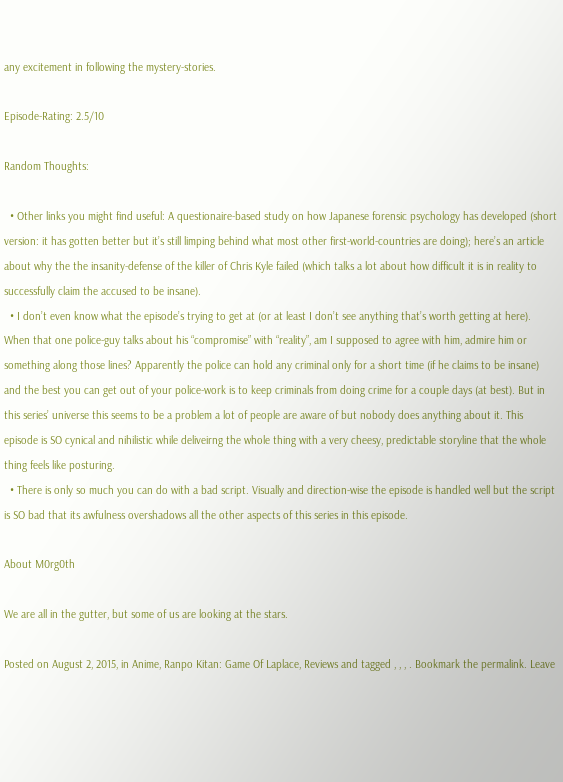any excitement in following the mystery-stories.

Episode-Rating: 2.5/10

Random Thoughts:

  • Other links you might find useful: A questionaire-based study on how Japanese forensic psychology has developed (short version: it has gotten better but it’s still limping behind what most other first-world-countries are doing); here’s an article about why the the insanity-defense of the killer of Chris Kyle failed (which talks a lot about how difficult it is in reality to successfully claim the accused to be insane).
  • I don’t even know what the episode’s trying to get at (or at least I don’t see anything that’s worth getting at here). When that one police-guy talks about his “compromise” with “reality”, am I supposed to agree with him, admire him or something along those lines? Apparently the police can hold any criminal only for a short time (if he claims to be insane) and the best you can get out of your police-work is to keep criminals from doing crime for a couple days (at best). But in this series’ universe this seems to be a problem a lot of people are aware of but nobody does anything about it. This episode is SO cynical and nihilistic while deliveirng the whole thing with a very cheesy, predictable storyline that the whole thing feels like posturing.
  • There is only so much you can do with a bad script. Visually and direction-wise the episode is handled well but the script is SO bad that its awfulness overshadows all the other aspects of this series in this episode.

About M0rg0th

We are all in the gutter, but some of us are looking at the stars.

Posted on August 2, 2015, in Anime, Ranpo Kitan: Game Of Laplace, Reviews and tagged , , , . Bookmark the permalink. Leave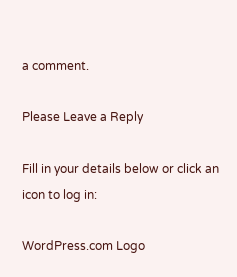a comment.

Please Leave a Reply

Fill in your details below or click an icon to log in:

WordPress.com Logo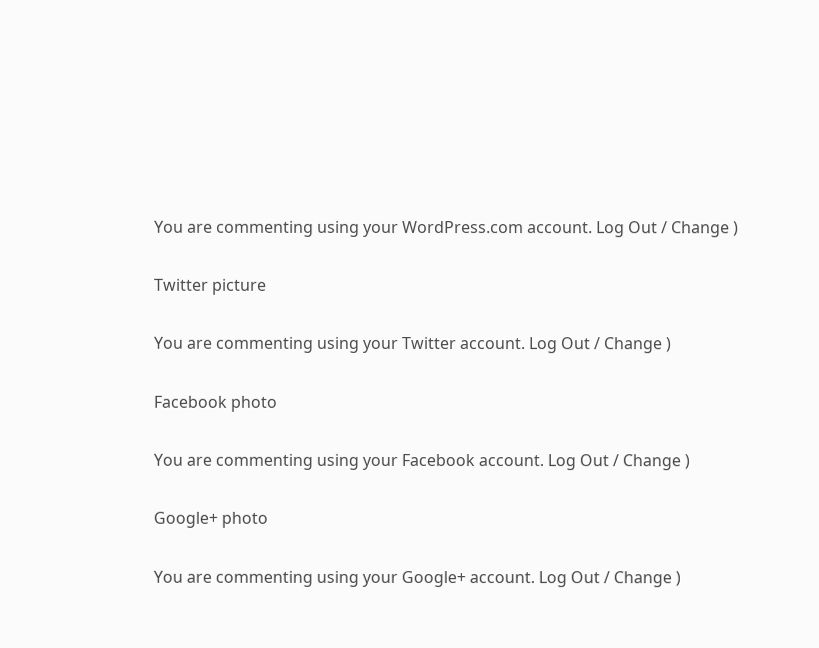You are commenting using your WordPress.com account. Log Out / Change )

Twitter picture

You are commenting using your Twitter account. Log Out / Change )

Facebook photo

You are commenting using your Facebook account. Log Out / Change )

Google+ photo

You are commenting using your Google+ account. Log Out / Change )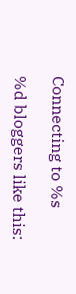Connecting to %s

%d bloggers like this: